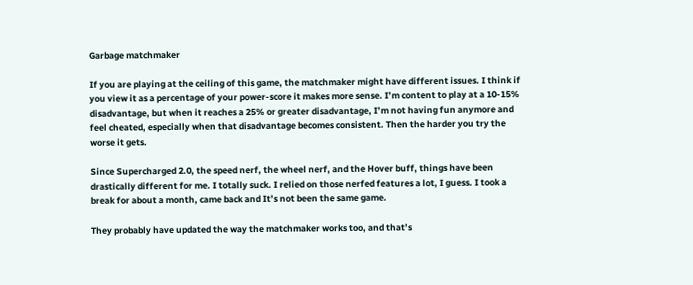Garbage matchmaker

If you are playing at the ceiling of this game, the matchmaker might have different issues. I think if you view it as a percentage of your power-score it makes more sense. I’m content to play at a 10-15% disadvantage, but when it reaches a 25% or greater disadvantage, I’m not having fun anymore and feel cheated, especially when that disadvantage becomes consistent. Then the harder you try the worse it gets.

Since Supercharged 2.0, the speed nerf, the wheel nerf, and the Hover buff, things have been drastically different for me. I totally suck. I relied on those nerfed features a lot, I guess. I took a break for about a month, came back and It’s not been the same game.

They probably have updated the way the matchmaker works too, and that’s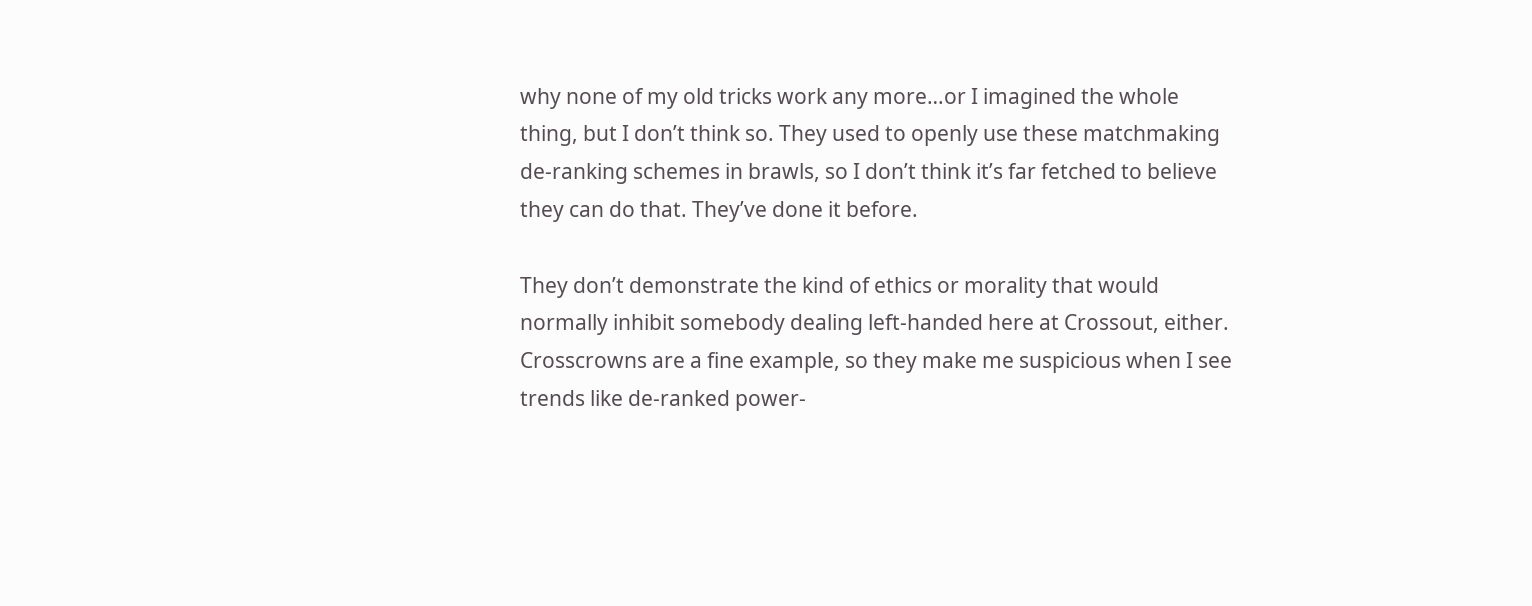why none of my old tricks work any more…or I imagined the whole thing, but I don’t think so. They used to openly use these matchmaking de-ranking schemes in brawls, so I don’t think it’s far fetched to believe they can do that. They’ve done it before.

They don’t demonstrate the kind of ethics or morality that would normally inhibit somebody dealing left-handed here at Crossout, either. Crosscrowns are a fine example, so they make me suspicious when I see trends like de-ranked power-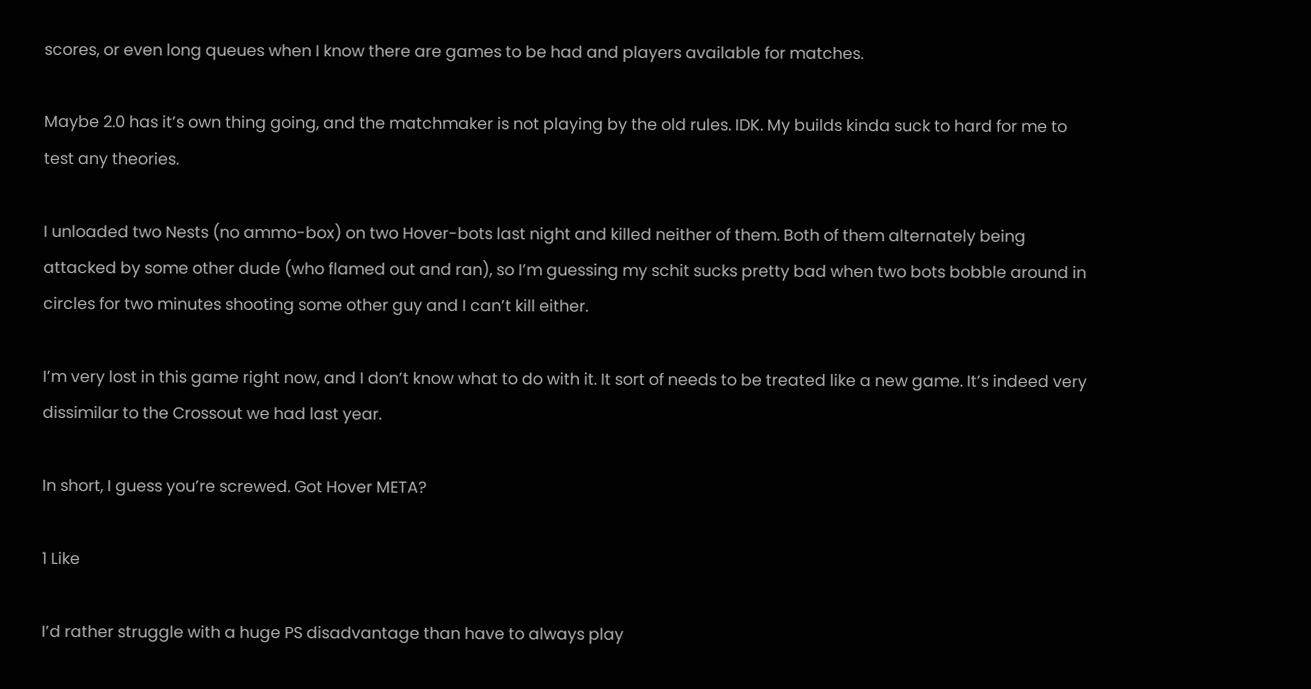scores, or even long queues when I know there are games to be had and players available for matches.

Maybe 2.0 has it’s own thing going, and the matchmaker is not playing by the old rules. IDK. My builds kinda suck to hard for me to test any theories.

I unloaded two Nests (no ammo-box) on two Hover-bots last night and killed neither of them. Both of them alternately being attacked by some other dude (who flamed out and ran), so I’m guessing my schit sucks pretty bad when two bots bobble around in circles for two minutes shooting some other guy and I can’t kill either.

I’m very lost in this game right now, and I don’t know what to do with it. It sort of needs to be treated like a new game. It’s indeed very dissimilar to the Crossout we had last year.

In short, I guess you’re screwed. Got Hover META?

1 Like

I’d rather struggle with a huge PS disadvantage than have to always play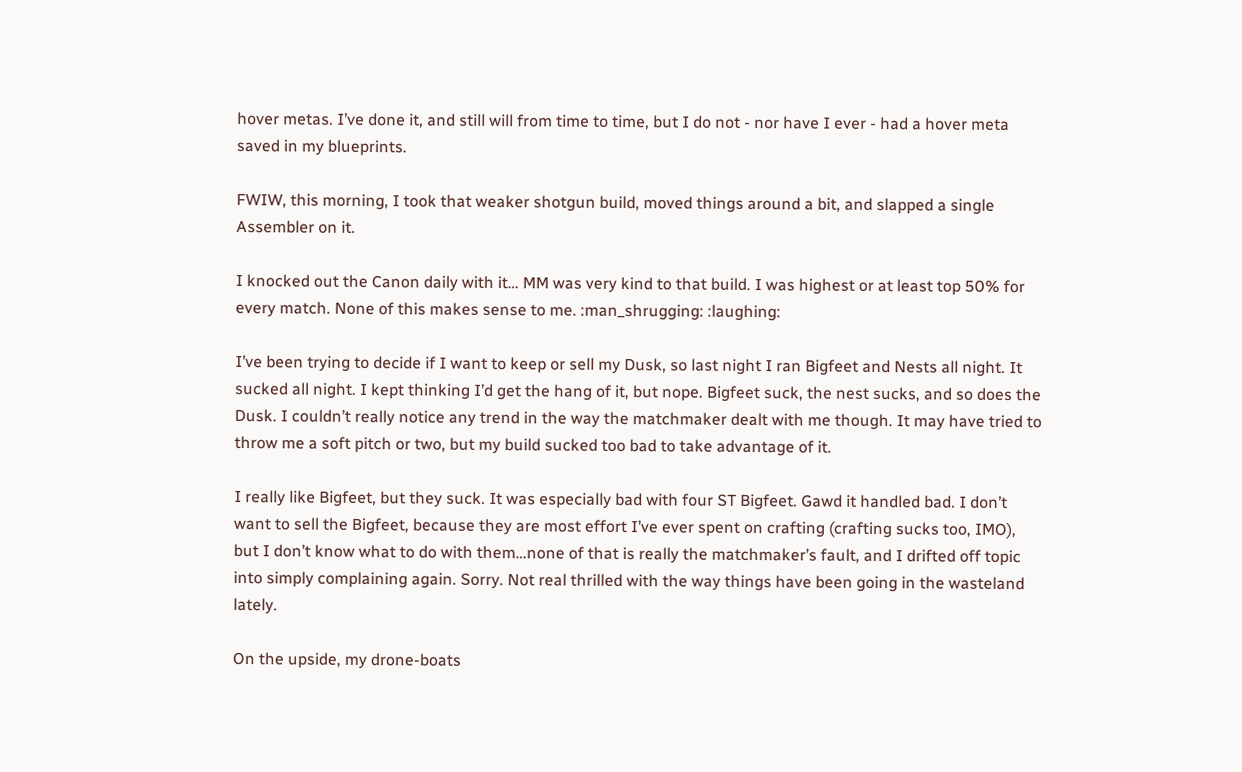hover metas. I’ve done it, and still will from time to time, but I do not - nor have I ever - had a hover meta saved in my blueprints.

FWIW, this morning, I took that weaker shotgun build, moved things around a bit, and slapped a single Assembler on it.

I knocked out the Canon daily with it… MM was very kind to that build. I was highest or at least top 50% for every match. None of this makes sense to me. :man_shrugging: :laughing:

I’ve been trying to decide if I want to keep or sell my Dusk, so last night I ran Bigfeet and Nests all night. It sucked all night. I kept thinking I’d get the hang of it, but nope. Bigfeet suck, the nest sucks, and so does the Dusk. I couldn’t really notice any trend in the way the matchmaker dealt with me though. It may have tried to throw me a soft pitch or two, but my build sucked too bad to take advantage of it.

I really like Bigfeet, but they suck. It was especially bad with four ST Bigfeet. Gawd it handled bad. I don’t want to sell the Bigfeet, because they are most effort I’ve ever spent on crafting (crafting sucks too, IMO), but I don’t know what to do with them…none of that is really the matchmaker’s fault, and I drifted off topic into simply complaining again. Sorry. Not real thrilled with the way things have been going in the wasteland lately.

On the upside, my drone-boats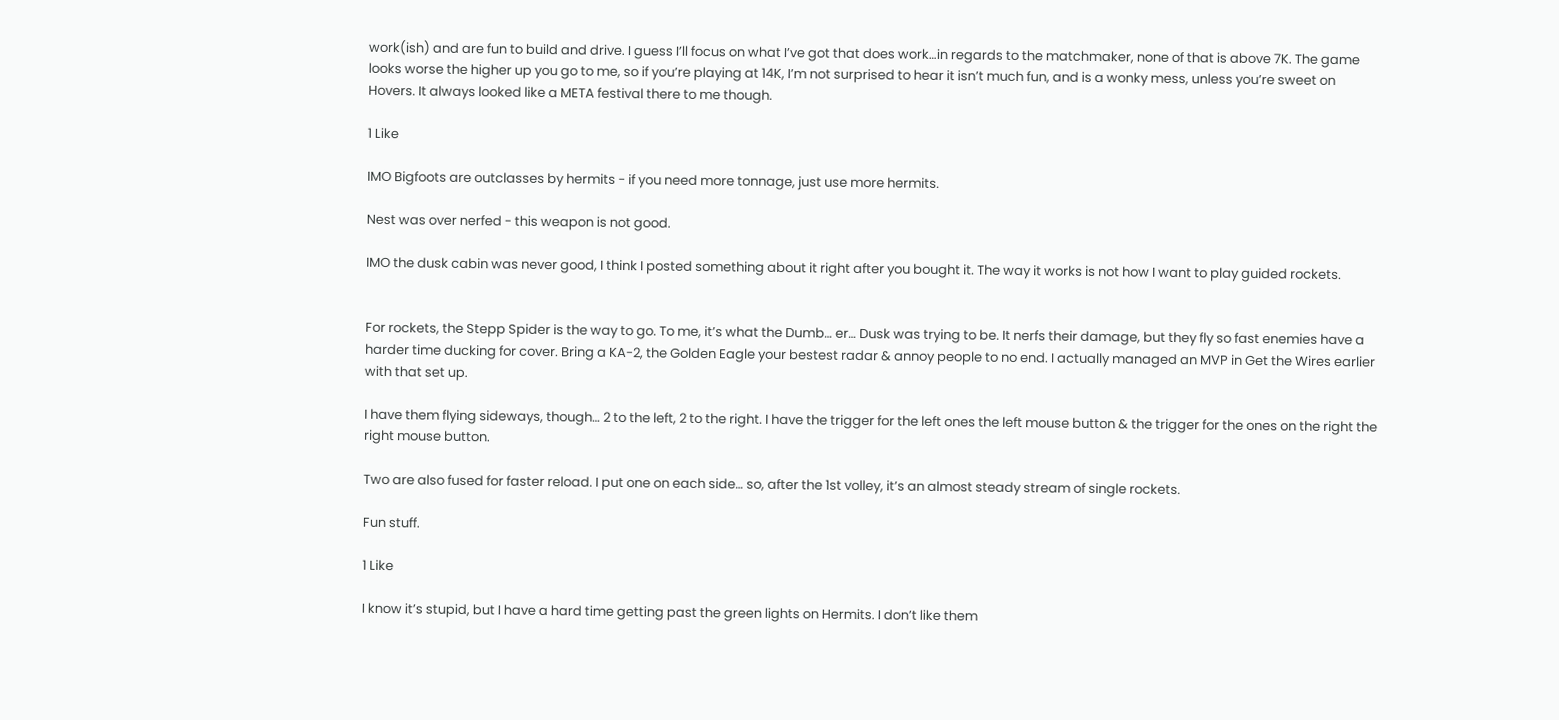work(ish) and are fun to build and drive. I guess I’ll focus on what I’ve got that does work…in regards to the matchmaker, none of that is above 7K. The game looks worse the higher up you go to me, so if you’re playing at 14K, I’m not surprised to hear it isn’t much fun, and is a wonky mess, unless you’re sweet on Hovers. It always looked like a META festival there to me though.

1 Like

IMO Bigfoots are outclasses by hermits - if you need more tonnage, just use more hermits.

Nest was over nerfed - this weapon is not good.

IMO the dusk cabin was never good, I think I posted something about it right after you bought it. The way it works is not how I want to play guided rockets.


For rockets, the Stepp Spider is the way to go. To me, it’s what the Dumb… er… Dusk was trying to be. It nerfs their damage, but they fly so fast enemies have a harder time ducking for cover. Bring a KA-2, the Golden Eagle your bestest radar & annoy people to no end. I actually managed an MVP in Get the Wires earlier with that set up.

I have them flying sideways, though… 2 to the left, 2 to the right. I have the trigger for the left ones the left mouse button & the trigger for the ones on the right the right mouse button.

Two are also fused for faster reload. I put one on each side… so, after the 1st volley, it’s an almost steady stream of single rockets.

Fun stuff.

1 Like

I know it’s stupid, but I have a hard time getting past the green lights on Hermits. I don’t like them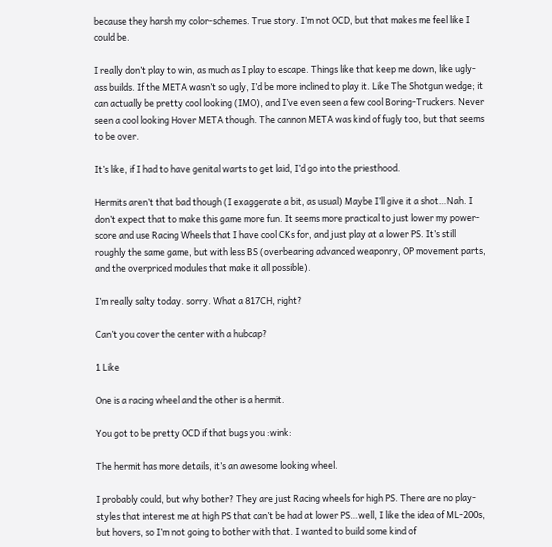because they harsh my color-schemes. True story. I’m not OCD, but that makes me feel like I could be.

I really don’t play to win, as much as I play to escape. Things like that keep me down, like ugly-ass builds. If the META wasn’t so ugly, I’d be more inclined to play it. Like The Shotgun wedge; it can actually be pretty cool looking (IMO), and I’ve even seen a few cool Boring-Truckers. Never seen a cool looking Hover META though. The cannon META was kind of fugly too, but that seems to be over.

It’s like, if I had to have genital warts to get laid, I’d go into the priesthood.

Hermits aren’t that bad though (I exaggerate a bit, as usual) Maybe I’ll give it a shot…Nah. I don’t expect that to make this game more fun. It seems more practical to just lower my power-score and use Racing Wheels that I have cool CKs for, and just play at a lower PS. It’s still roughly the same game, but with less BS (overbearing advanced weaponry, OP movement parts, and the overpriced modules that make it all possible).

I’m really salty today. sorry. What a 817CH, right?

Can’t you cover the center with a hubcap?

1 Like

One is a racing wheel and the other is a hermit.

You got to be pretty OCD if that bugs you :wink:

The hermit has more details, it’s an awesome looking wheel.

I probably could, but why bother? They are just Racing wheels for high PS. There are no play-styles that interest me at high PS that can’t be had at lower PS…well, I like the idea of ML-200s, but hovers, so I’m not going to bother with that. I wanted to build some kind of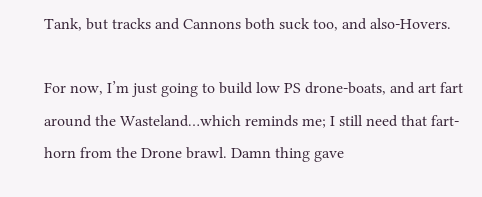Tank, but tracks and Cannons both suck too, and also-Hovers.

For now, I’m just going to build low PS drone-boats, and art fart around the Wasteland…which reminds me; I still need that fart-horn from the Drone brawl. Damn thing gave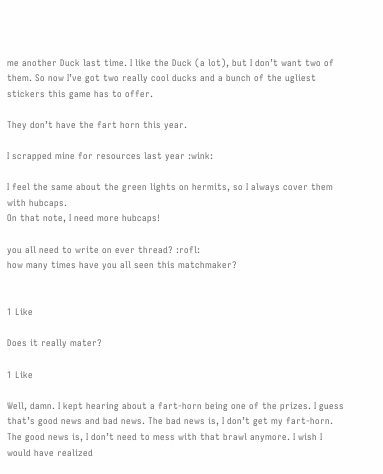me another Duck last time. I like the Duck (a lot), but I don’t want two of them. So now I’ve got two really cool ducks and a bunch of the ugliest stickers this game has to offer.

They don’t have the fart horn this year.

I scrapped mine for resources last year :wink:

I feel the same about the green lights on hermits, so I always cover them with hubcaps.
On that note, I need more hubcaps!

you all need to write on ever thread? :rofl:
how many times have you all seen this matchmaker?


1 Like

Does it really mater?

1 Like

Well, damn. I kept hearing about a fart-horn being one of the prizes. I guess that’s good news and bad news. The bad news is, I don’t get my fart-horn. The good news is, I don’t need to mess with that brawl anymore. I wish I would have realized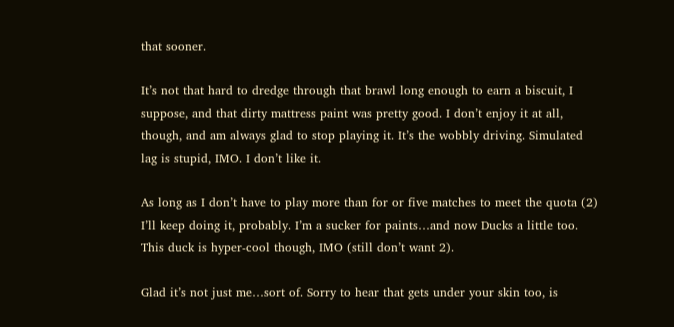that sooner.

It’s not that hard to dredge through that brawl long enough to earn a biscuit, I suppose, and that dirty mattress paint was pretty good. I don’t enjoy it at all, though, and am always glad to stop playing it. It’s the wobbly driving. Simulated lag is stupid, IMO. I don’t like it.

As long as I don’t have to play more than for or five matches to meet the quota (2) I’ll keep doing it, probably. I’m a sucker for paints…and now Ducks a little too. This duck is hyper-cool though, IMO (still don’t want 2).

Glad it’s not just me…sort of. Sorry to hear that gets under your skin too, is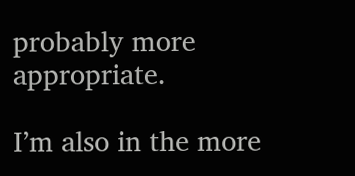probably more appropriate.

I’m also in the more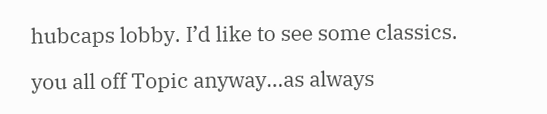hubcaps lobby. I’d like to see some classics.

you all off Topic anyway…as always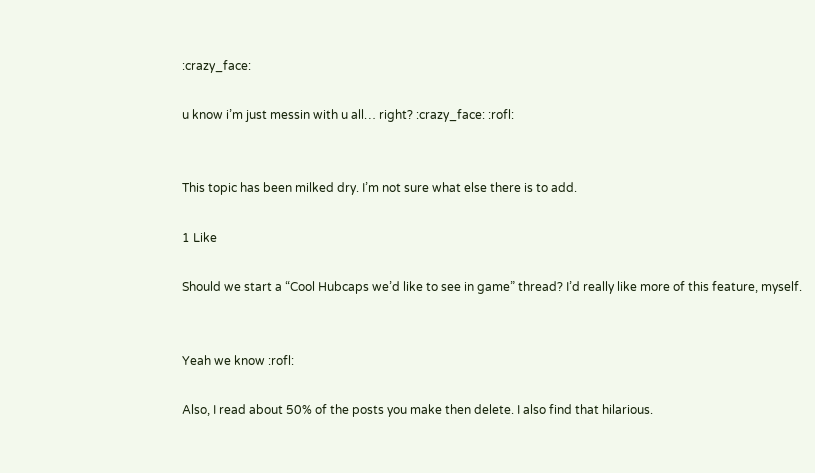:crazy_face:

u know i’m just messin with u all… right? :crazy_face: :rofl:


This topic has been milked dry. I’m not sure what else there is to add.

1 Like

Should we start a “Cool Hubcaps we’d like to see in game” thread? I’d really like more of this feature, myself.


Yeah we know :rofl:

Also, I read about 50% of the posts you make then delete. I also find that hilarious.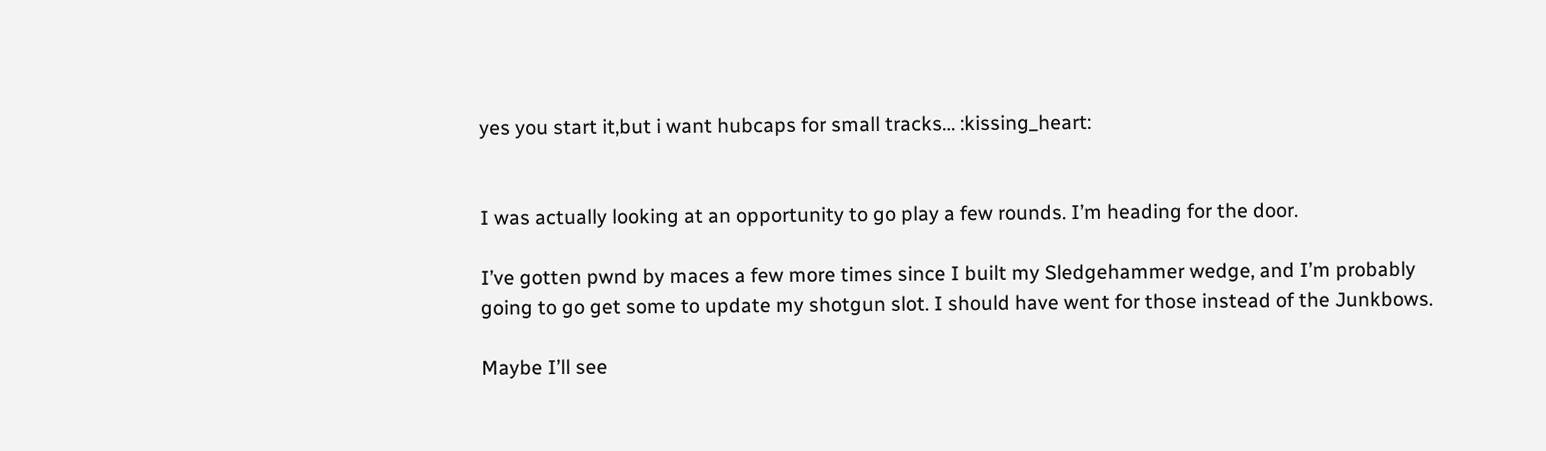yes you start it,but i want hubcaps for small tracks… :kissing_heart:


I was actually looking at an opportunity to go play a few rounds. I’m heading for the door.

I’ve gotten pwnd by maces a few more times since I built my Sledgehammer wedge, and I’m probably going to go get some to update my shotgun slot. I should have went for those instead of the Junkbows.

Maybe I’ll see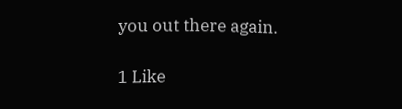you out there again.

1 Like